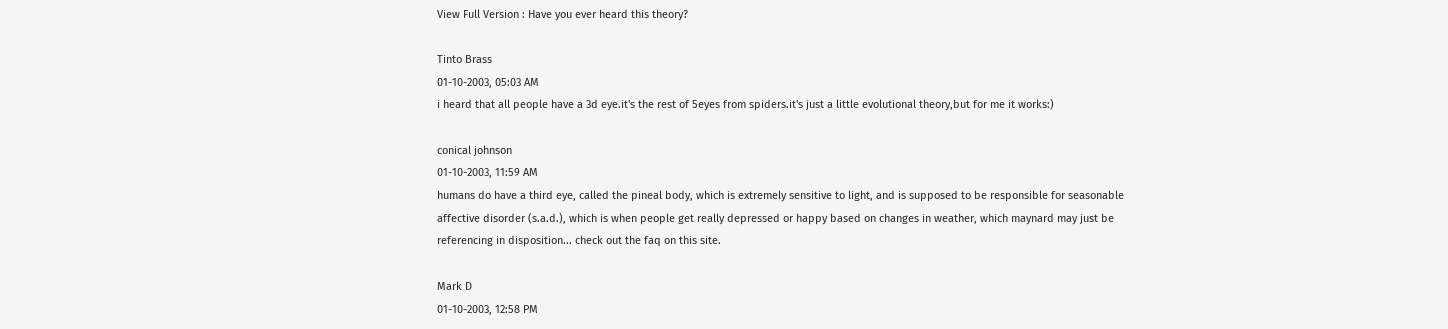View Full Version : Have you ever heard this theory?

Tinto Brass
01-10-2003, 05:03 AM
i heard that all people have a 3d eye.it's the rest of 5eyes from spiders.it's just a little evolutional theory,but for me it works:)

conical johnson
01-10-2003, 11:59 AM
humans do have a third eye, called the pineal body, which is extremely sensitive to light, and is supposed to be responsible for seasonable affective disorder (s.a.d.), which is when people get really depressed or happy based on changes in weather, which maynard may just be referencing in disposition... check out the faq on this site.

Mark D
01-10-2003, 12:58 PM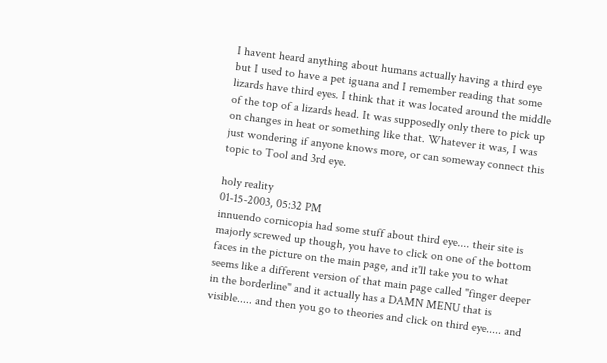I havent heard anything about humans actually having a third eye but I used to have a pet iguana and I remember reading that some lizards have third eyes. I think that it was located around the middle of the top of a lizards head. It was supposedly only there to pick up on changes in heat or something like that. Whatever it was, I was just wondering if anyone knows more, or can someway connect this topic to Tool and 3rd eye.

holy reality
01-15-2003, 05:32 PM
innuendo cornicopia had some stuff about third eye.... their site is majorly screwed up though, you have to click on one of the bottom faces in the picture on the main page, and it'll take you to what seems like a different version of that main page called "finger deeper in the borderline" and it actually has a DAMN MENU that is visible..... and then you go to theories and click on third eye..... and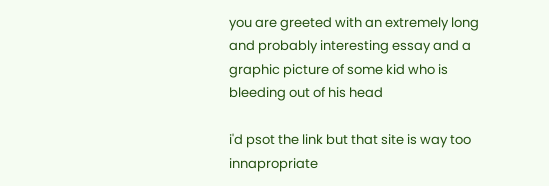you are greeted with an extremely long and probably interesting essay and a graphic picture of some kid who is bleeding out of his head

i'd psot the link but that site is way too innapropriate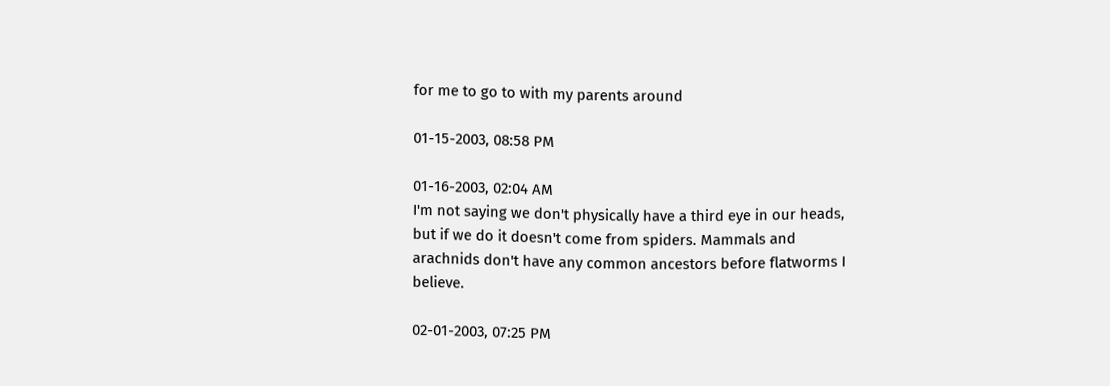for me to go to with my parents around

01-15-2003, 08:58 PM

01-16-2003, 02:04 AM
I'm not saying we don't physically have a third eye in our heads, but if we do it doesn't come from spiders. Mammals and arachnids don't have any common ancestors before flatworms I believe.

02-01-2003, 07:25 PM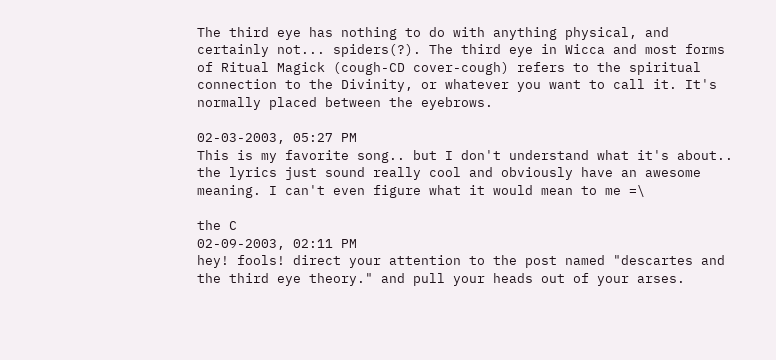The third eye has nothing to do with anything physical, and certainly not... spiders(?). The third eye in Wicca and most forms of Ritual Magick (cough-CD cover-cough) refers to the spiritual connection to the Divinity, or whatever you want to call it. It's normally placed between the eyebrows.

02-03-2003, 05:27 PM
This is my favorite song.. but I don't understand what it's about.. the lyrics just sound really cool and obviously have an awesome meaning. I can't even figure what it would mean to me =\

the C
02-09-2003, 02:11 PM
hey! fools! direct your attention to the post named "descartes and the third eye theory." and pull your heads out of your arses.